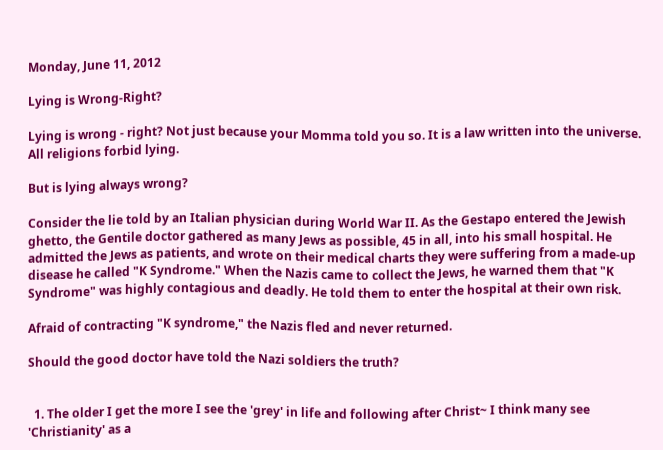Monday, June 11, 2012

Lying is Wrong-Right?

Lying is wrong - right? Not just because your Momma told you so. It is a law written into the universe. All religions forbid lying.

But is lying always wrong?

Consider the lie told by an Italian physician during World War II. As the Gestapo entered the Jewish ghetto, the Gentile doctor gathered as many Jews as possible, 45 in all, into his small hospital. He admitted the Jews as patients, and wrote on their medical charts they were suffering from a made-up disease he called "K Syndrome." When the Nazis came to collect the Jews, he warned them that "K Syndrome" was highly contagious and deadly. He told them to enter the hospital at their own risk.

Afraid of contracting "K syndrome," the Nazis fled and never returned.

Should the good doctor have told the Nazi soldiers the truth?


  1. The older I get the more I see the 'grey' in life and following after Christ~ I think many see 'Christianity' as a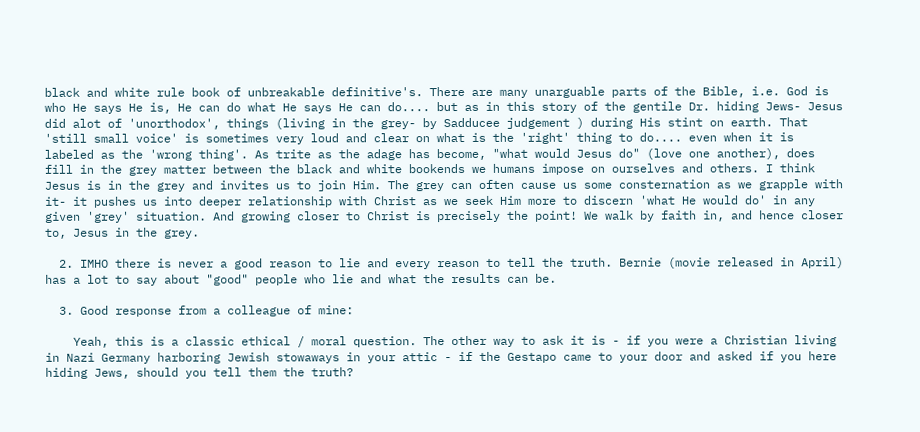black and white rule book of unbreakable definitive's. There are many unarguable parts of the Bible, i.e. God is who He says He is, He can do what He says He can do.... but as in this story of the gentile Dr. hiding Jews- Jesus did alot of 'unorthodox', things (living in the grey- by Sadducee judgement ) during His stint on earth. That 'still small voice' is sometimes very loud and clear on what is the 'right' thing to do.... even when it is labeled as the 'wrong thing'. As trite as the adage has become, "what would Jesus do" (love one another), does fill in the grey matter between the black and white bookends we humans impose on ourselves and others. I think Jesus is in the grey and invites us to join Him. The grey can often cause us some consternation as we grapple with it- it pushes us into deeper relationship with Christ as we seek Him more to discern 'what He would do' in any given 'grey' situation. And growing closer to Christ is precisely the point! We walk by faith in, and hence closer to, Jesus in the grey.

  2. IMHO there is never a good reason to lie and every reason to tell the truth. Bernie (movie released in April) has a lot to say about "good" people who lie and what the results can be.

  3. Good response from a colleague of mine:

    Yeah, this is a classic ethical / moral question. The other way to ask it is - if you were a Christian living in Nazi Germany harboring Jewish stowaways in your attic - if the Gestapo came to your door and asked if you here hiding Jews, should you tell them the truth?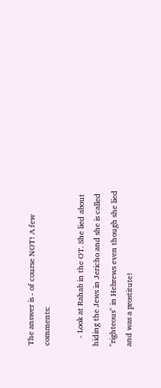The answer is - of course NOT! A few comments:

    - Look at Rahab in the OT. She lied about hiding the Jews in Jericho and she is called "righteous" in Hebrews even though she lied and was a prostitute!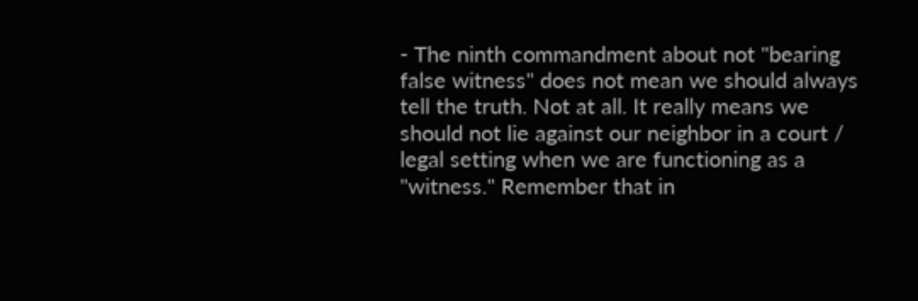- The ninth commandment about not "bearing false witness" does not mean we should always tell the truth. Not at all. It really means we should not lie against our neighbor in a court / legal setting when we are functioning as a "witness." Remember that in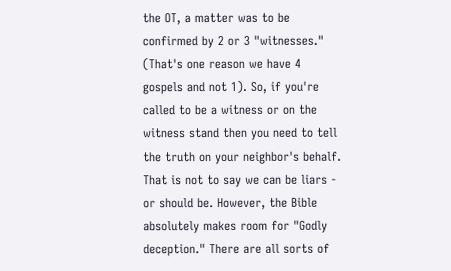the OT, a matter was to be confirmed by 2 or 3 "witnesses." (That's one reason we have 4 gospels and not 1). So, if you're called to be a witness or on the witness stand then you need to tell the truth on your neighbor's behalf. That is not to say we can be liars - or should be. However, the Bible absolutely makes room for "Godly deception." There are all sorts of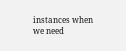instances when we need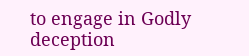to engage in Godly deception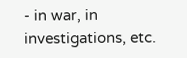- in war, in investigations, etc.